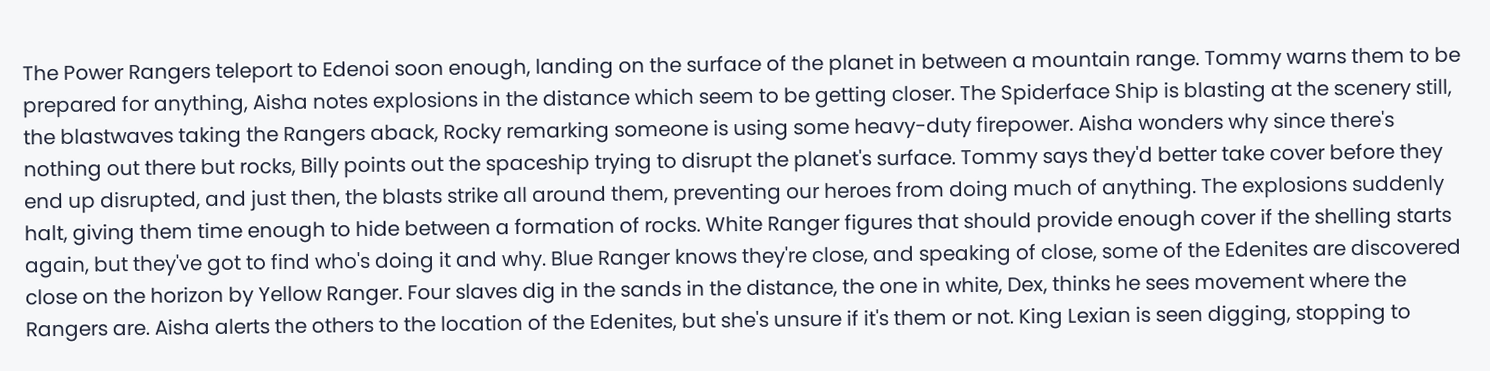The Power Rangers teleport to Edenoi soon enough, landing on the surface of the planet in between a mountain range. Tommy warns them to be prepared for anything, Aisha notes explosions in the distance which seem to be getting closer. The Spiderface Ship is blasting at the scenery still, the blastwaves taking the Rangers aback, Rocky remarking someone is using some heavy-duty firepower. Aisha wonders why since there's nothing out there but rocks, Billy points out the spaceship trying to disrupt the planet's surface. Tommy says they'd better take cover before they end up disrupted, and just then, the blasts strike all around them, preventing our heroes from doing much of anything. The explosions suddenly halt, giving them time enough to hide between a formation of rocks. White Ranger figures that should provide enough cover if the shelling starts again, but they've got to find who's doing it and why. Blue Ranger knows they're close, and speaking of close, some of the Edenites are discovered close on the horizon by Yellow Ranger. Four slaves dig in the sands in the distance, the one in white, Dex, thinks he sees movement where the Rangers are. Aisha alerts the others to the location of the Edenites, but she's unsure if it's them or not. King Lexian is seen digging, stopping to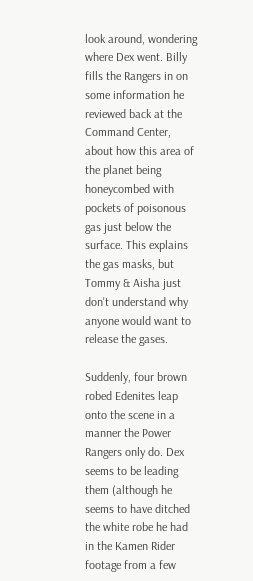look around, wondering where Dex went. Billy fills the Rangers in on some information he reviewed back at the Command Center, about how this area of the planet being honeycombed with pockets of poisonous gas just below the surface. This explains the gas masks, but Tommy & Aisha just don't understand why anyone would want to release the gases.

Suddenly, four brown robed Edenites leap onto the scene in a manner the Power Rangers only do. Dex seems to be leading them (although he seems to have ditched the white robe he had in the Kamen Rider footage from a few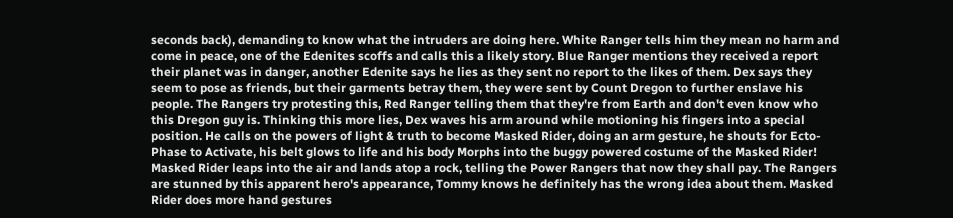seconds back), demanding to know what the intruders are doing here. White Ranger tells him they mean no harm and come in peace, one of the Edenites scoffs and calls this a likely story. Blue Ranger mentions they received a report their planet was in danger, another Edenite says he lies as they sent no report to the likes of them. Dex says they seem to pose as friends, but their garments betray them, they were sent by Count Dregon to further enslave his people. The Rangers try protesting this, Red Ranger telling them that they're from Earth and don't even know who this Dregon guy is. Thinking this more lies, Dex waves his arm around while motioning his fingers into a special position. He calls on the powers of light & truth to become Masked Rider, doing an arm gesture, he shouts for Ecto-Phase to Activate, his belt glows to life and his body Morphs into the buggy powered costume of the Masked Rider! Masked Rider leaps into the air and lands atop a rock, telling the Power Rangers that now they shall pay. The Rangers are stunned by this apparent hero's appearance, Tommy knows he definitely has the wrong idea about them. Masked Rider does more hand gestures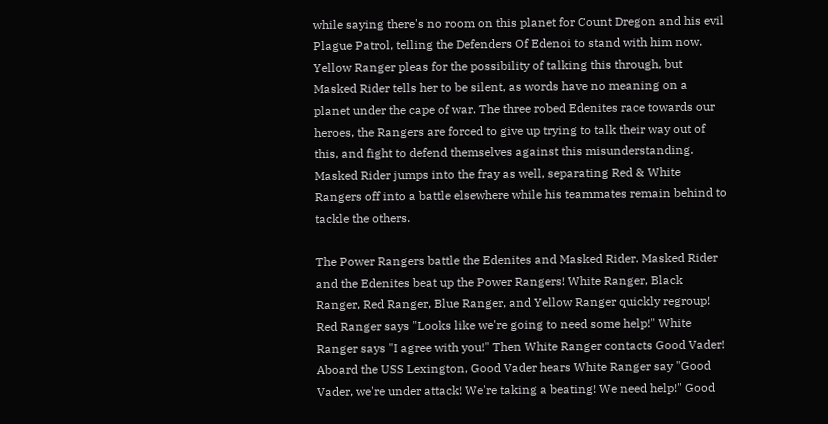while saying there's no room on this planet for Count Dregon and his evil Plague Patrol, telling the Defenders Of Edenoi to stand with him now. Yellow Ranger pleas for the possibility of talking this through, but Masked Rider tells her to be silent, as words have no meaning on a planet under the cape of war. The three robed Edenites race towards our heroes, the Rangers are forced to give up trying to talk their way out of this, and fight to defend themselves against this misunderstanding. Masked Rider jumps into the fray as well, separating Red & White Rangers off into a battle elsewhere while his teammates remain behind to tackle the others.

The Power Rangers battle the Edenites and Masked Rider. Masked Rider and the Edenites beat up the Power Rangers! White Ranger, Black Ranger, Red Ranger, Blue Ranger, and Yellow Ranger quickly regroup! Red Ranger says "Looks like we're going to need some help!" White Ranger says "I agree with you!" Then White Ranger contacts Good Vader! Aboard the USS Lexington, Good Vader hears White Ranger say "Good Vader, we're under attack! We're taking a beating! We need help!" Good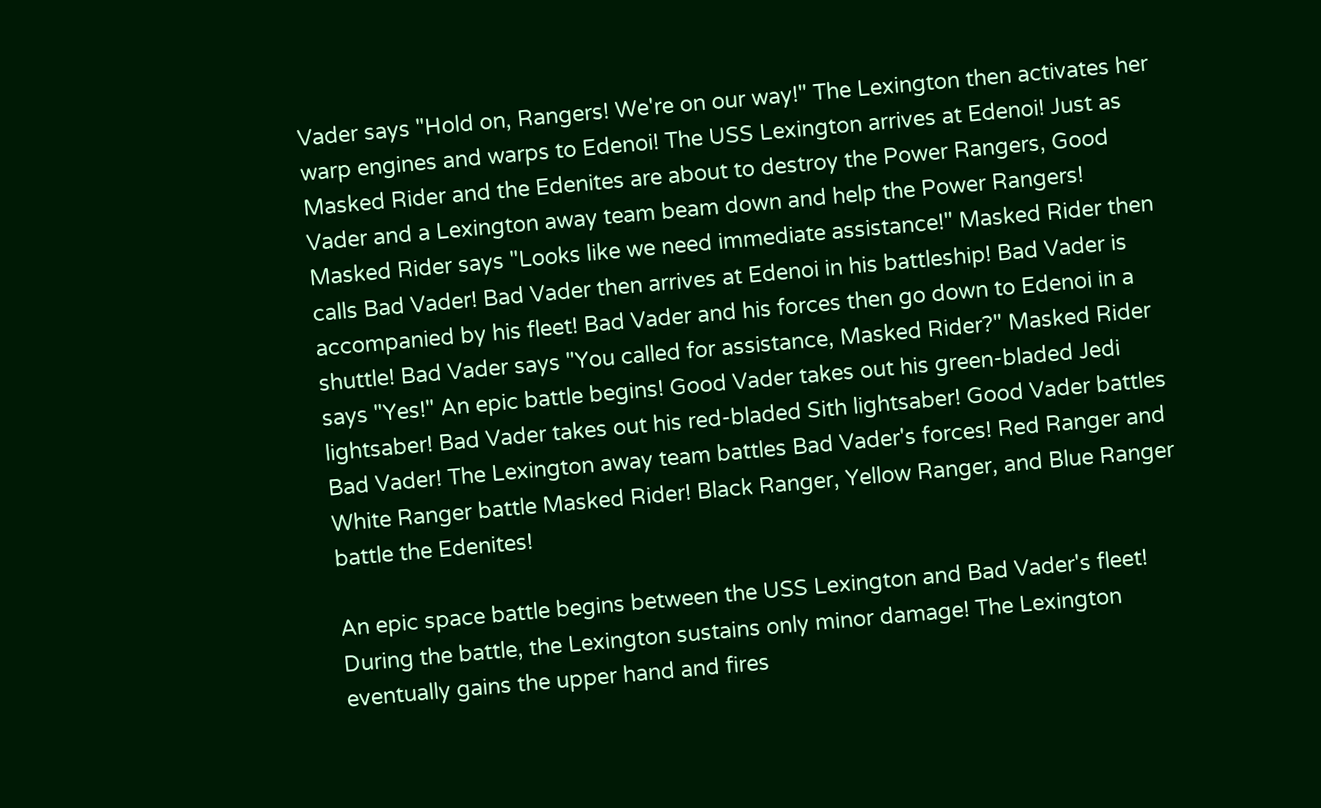Vader says "Hold on, Rangers! We're on our way!" The Lexington then activates her warp engines and warps to Edenoi! The USS Lexington arrives at Edenoi! Just as Masked Rider and the Edenites are about to destroy the Power Rangers, Good Vader and a Lexington away team beam down and help the Power Rangers! Masked Rider says "Looks like we need immediate assistance!" Masked Rider then calls Bad Vader! Bad Vader then arrives at Edenoi in his battleship! Bad Vader is accompanied by his fleet! Bad Vader and his forces then go down to Edenoi in a shuttle! Bad Vader says "You called for assistance, Masked Rider?" Masked Rider says "Yes!" An epic battle begins! Good Vader takes out his green-bladed Jedi lightsaber! Bad Vader takes out his red-bladed Sith lightsaber! Good Vader battles Bad Vader! The Lexington away team battles Bad Vader's forces! Red Ranger and White Ranger battle Masked Rider! Black Ranger, Yellow Ranger, and Blue Ranger battle the Edenites!

An epic space battle begins between the USS Lexington and Bad Vader's fleet! During the battle, the Lexington sustains only minor damage! The Lexington eventually gains the upper hand and fires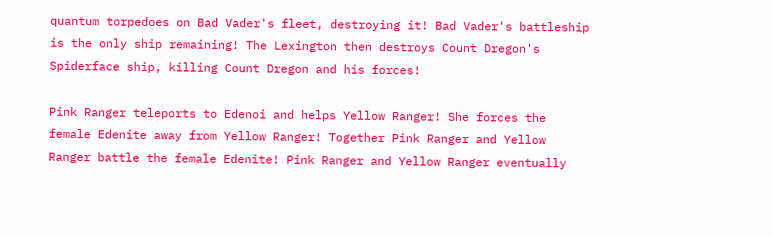quantum torpedoes on Bad Vader's fleet, destroying it! Bad Vader's battleship is the only ship remaining! The Lexington then destroys Count Dregon's Spiderface ship, killing Count Dregon and his forces!

Pink Ranger teleports to Edenoi and helps Yellow Ranger! She forces the female Edenite away from Yellow Ranger! Together Pink Ranger and Yellow Ranger battle the female Edenite! Pink Ranger and Yellow Ranger eventually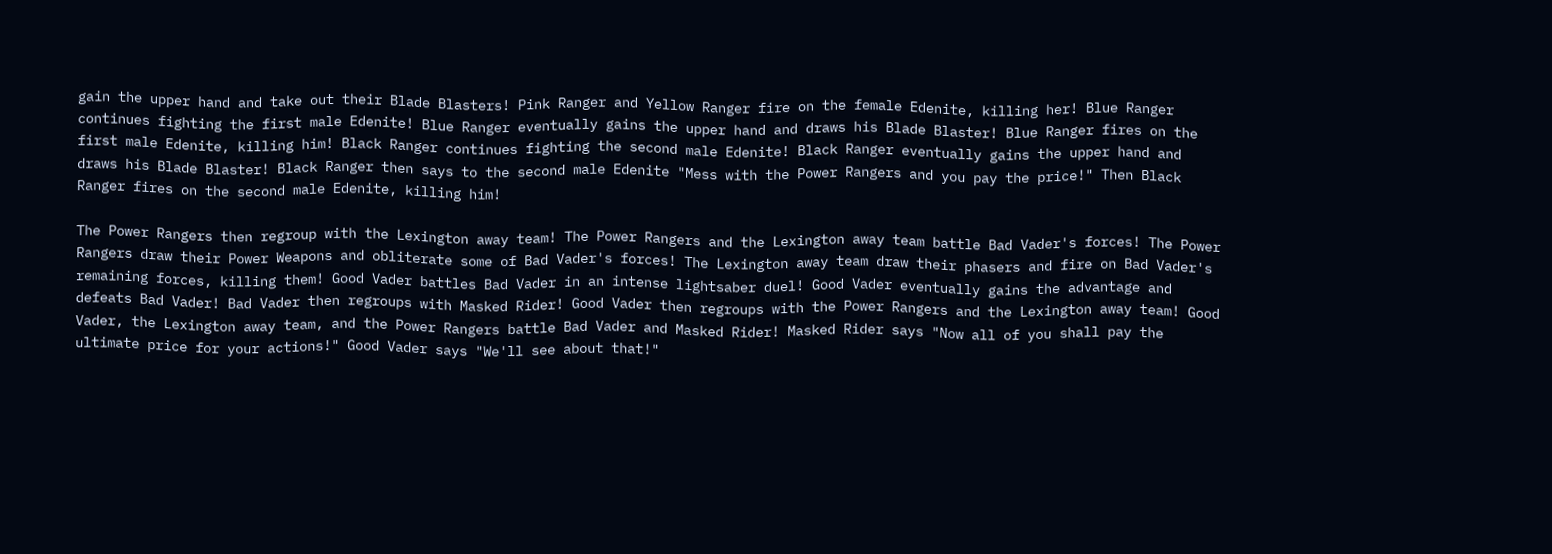gain the upper hand and take out their Blade Blasters! Pink Ranger and Yellow Ranger fire on the female Edenite, killing her! Blue Ranger continues fighting the first male Edenite! Blue Ranger eventually gains the upper hand and draws his Blade Blaster! Blue Ranger fires on the first male Edenite, killing him! Black Ranger continues fighting the second male Edenite! Black Ranger eventually gains the upper hand and draws his Blade Blaster! Black Ranger then says to the second male Edenite "Mess with the Power Rangers and you pay the price!" Then Black Ranger fires on the second male Edenite, killing him!

The Power Rangers then regroup with the Lexington away team! The Power Rangers and the Lexington away team battle Bad Vader's forces! The Power Rangers draw their Power Weapons and obliterate some of Bad Vader's forces! The Lexington away team draw their phasers and fire on Bad Vader's remaining forces, killing them! Good Vader battles Bad Vader in an intense lightsaber duel! Good Vader eventually gains the advantage and defeats Bad Vader! Bad Vader then regroups with Masked Rider! Good Vader then regroups with the Power Rangers and the Lexington away team! Good Vader, the Lexington away team, and the Power Rangers battle Bad Vader and Masked Rider! Masked Rider says "Now all of you shall pay the ultimate price for your actions!" Good Vader says "We'll see about that!"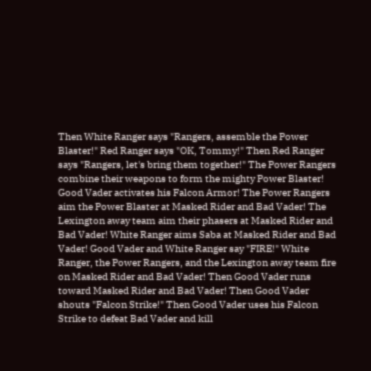Then White Ranger says "Rangers, assemble the Power Blaster!" Red Ranger says "OK, Tommy!" Then Red Ranger says "Rangers, let's bring them together!" The Power Rangers combine their weapons to form the mighty Power Blaster! Good Vader activates his Falcon Armor! The Power Rangers aim the Power Blaster at Masked Rider and Bad Vader! The Lexington away team aim their phasers at Masked Rider and Bad Vader! White Ranger aims Saba at Masked Rider and Bad Vader! Good Vader and White Ranger say "FIRE!" White Ranger, the Power Rangers, and the Lexington away team fire on Masked Rider and Bad Vader! Then Good Vader runs toward Masked Rider and Bad Vader! Then Good Vader shouts "Falcon Strike!" Then Good Vader uses his Falcon Strike to defeat Bad Vader and kill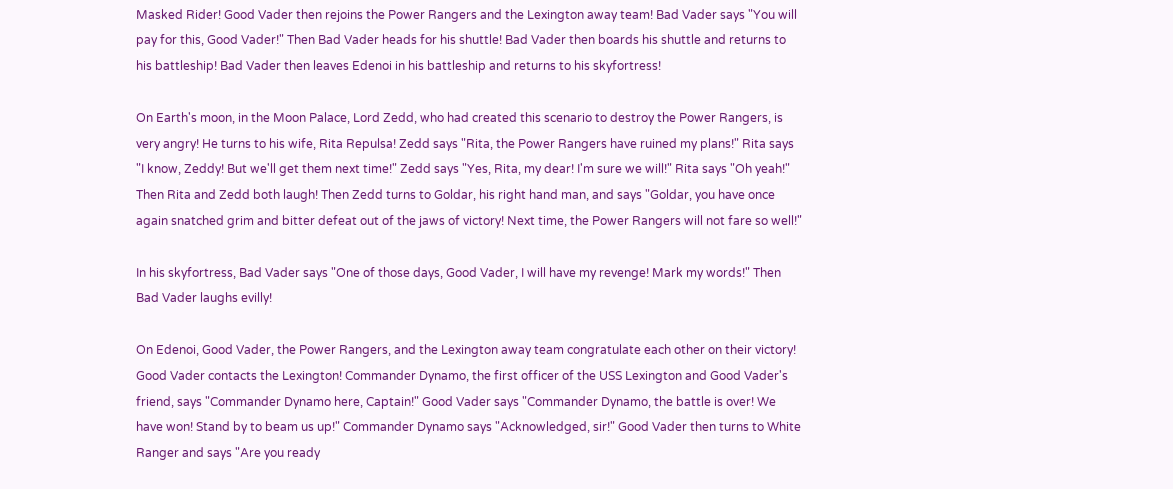Masked Rider! Good Vader then rejoins the Power Rangers and the Lexington away team! Bad Vader says "You will pay for this, Good Vader!" Then Bad Vader heads for his shuttle! Bad Vader then boards his shuttle and returns to his battleship! Bad Vader then leaves Edenoi in his battleship and returns to his skyfortress!

On Earth's moon, in the Moon Palace, Lord Zedd, who had created this scenario to destroy the Power Rangers, is very angry! He turns to his wife, Rita Repulsa! Zedd says "Rita, the Power Rangers have ruined my plans!" Rita says "I know, Zeddy! But we'll get them next time!" Zedd says "Yes, Rita, my dear! I'm sure we will!" Rita says "Oh yeah!" Then Rita and Zedd both laugh! Then Zedd turns to Goldar, his right hand man, and says "Goldar, you have once again snatched grim and bitter defeat out of the jaws of victory! Next time, the Power Rangers will not fare so well!"

In his skyfortress, Bad Vader says "One of those days, Good Vader, I will have my revenge! Mark my words!" Then Bad Vader laughs evilly!

On Edenoi, Good Vader, the Power Rangers, and the Lexington away team congratulate each other on their victory! Good Vader contacts the Lexington! Commander Dynamo, the first officer of the USS Lexington and Good Vader's friend, says "Commander Dynamo here, Captain!" Good Vader says "Commander Dynamo, the battle is over! We have won! Stand by to beam us up!" Commander Dynamo says "Acknowledged, sir!" Good Vader then turns to White Ranger and says "Are you ready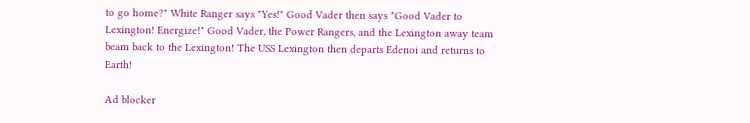to go home?" White Ranger says "Yes!" Good Vader then says "Good Vader to Lexington! Energize!" Good Vader, the Power Rangers, and the Lexington away team beam back to the Lexington! The USS Lexington then departs Edenoi and returns to Earth!

Ad blocker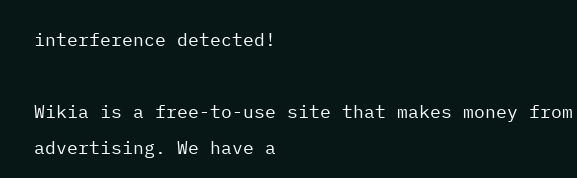interference detected!

Wikia is a free-to-use site that makes money from advertising. We have a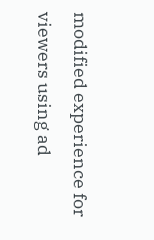modified experience for viewers using ad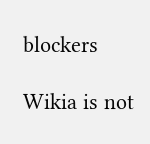blockers

Wikia is not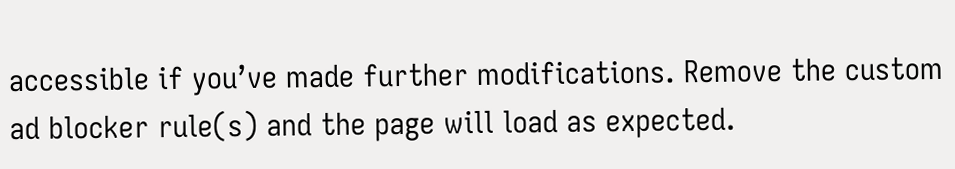accessible if you’ve made further modifications. Remove the custom ad blocker rule(s) and the page will load as expected.